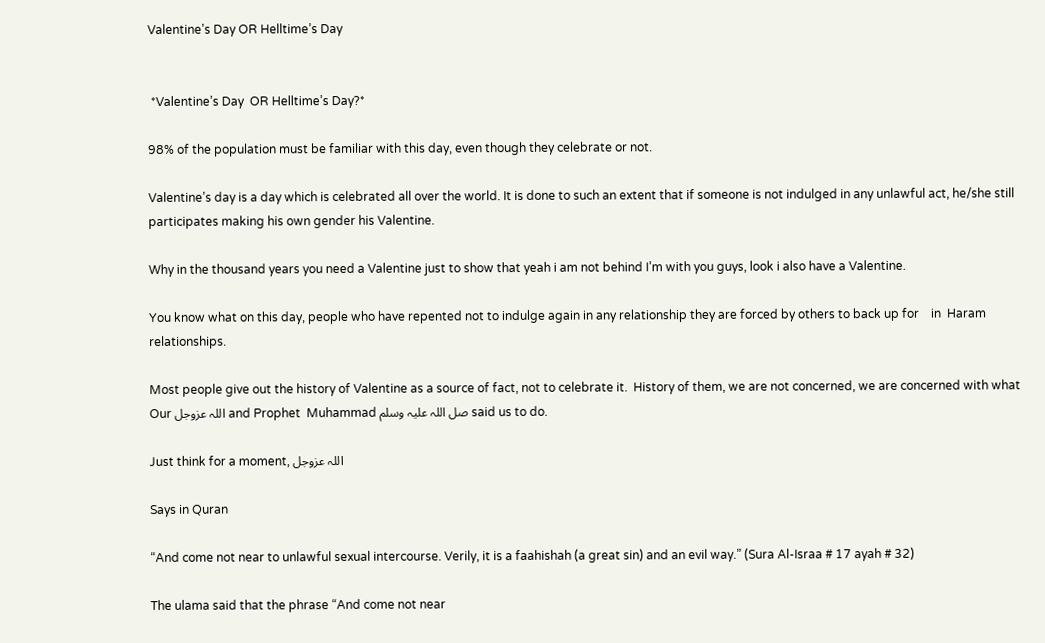Valentine’s Day OR Helltime’s Day


 *Valentine’s Day  OR Helltime’s Day?*

98% of the population must be familiar with this day, even though they celebrate or not.

Valentine’s day is a day which is celebrated all over the world. It is done to such an extent that if someone is not indulged in any unlawful act, he/she still participates making his own gender his Valentine.

Why in the thousand years you need a Valentine just to show that yeah i am not behind I’m with you guys, look i also have a Valentine.

You know what on this day, people who have repented not to indulge again in any relationship they are forced by others to back up for    in  Haram relationships.

Most people give out the history of Valentine as a source of fact, not to celebrate it.  History of them, we are not concerned, we are concerned with what Our اللہ عزوجل and Prophet  Muhammad صل اللہ علیہ وسلم said us to do.

Just think for a moment, اللہ عزوجل

Says in Quran

“And come not near to unlawful sexual intercourse. Verily, it is a faahishah (a great sin) and an evil way.” (Sura Al-Israa # 17 ayah # 32)

The ulama said that the phrase “And come not near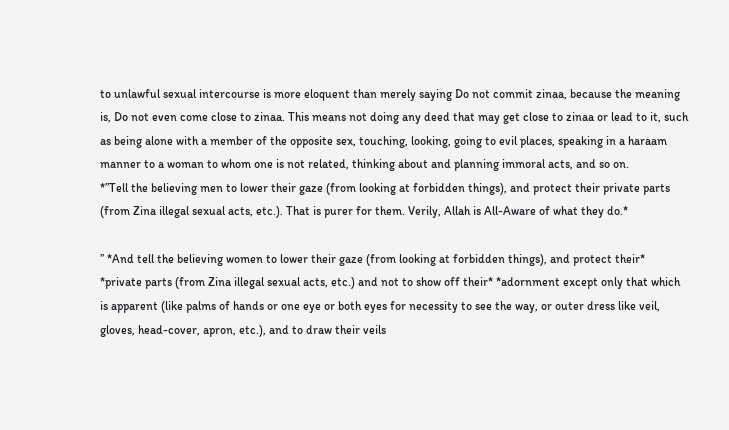to unlawful sexual intercourse is more eloquent than merely saying Do not commit zinaa, because the meaning is, Do not even come close to zinaa. This means not doing any deed that may get close to zinaa or lead to it, such as being alone with a member of the opposite sex, touching, looking, going to evil places, speaking in a haraam manner to a woman to whom one is not related, thinking about and planning immoral acts, and so on.
*”Tell the believing men to lower their gaze (from looking at forbidden things), and protect their private parts (from Zina illegal sexual acts, etc.). That is purer for them. Verily, Allah is All-Aware of what they do.*

” *And tell the believing women to lower their gaze (from looking at forbidden things), and protect their* *private parts (from Zina illegal sexual acts, etc.) and not to show off their* *adornment except only that which is apparent (like palms of hands or one eye or both eyes for necessity to see the way, or outer dress like veil, gloves, head-cover, apron, etc.), and to draw their veils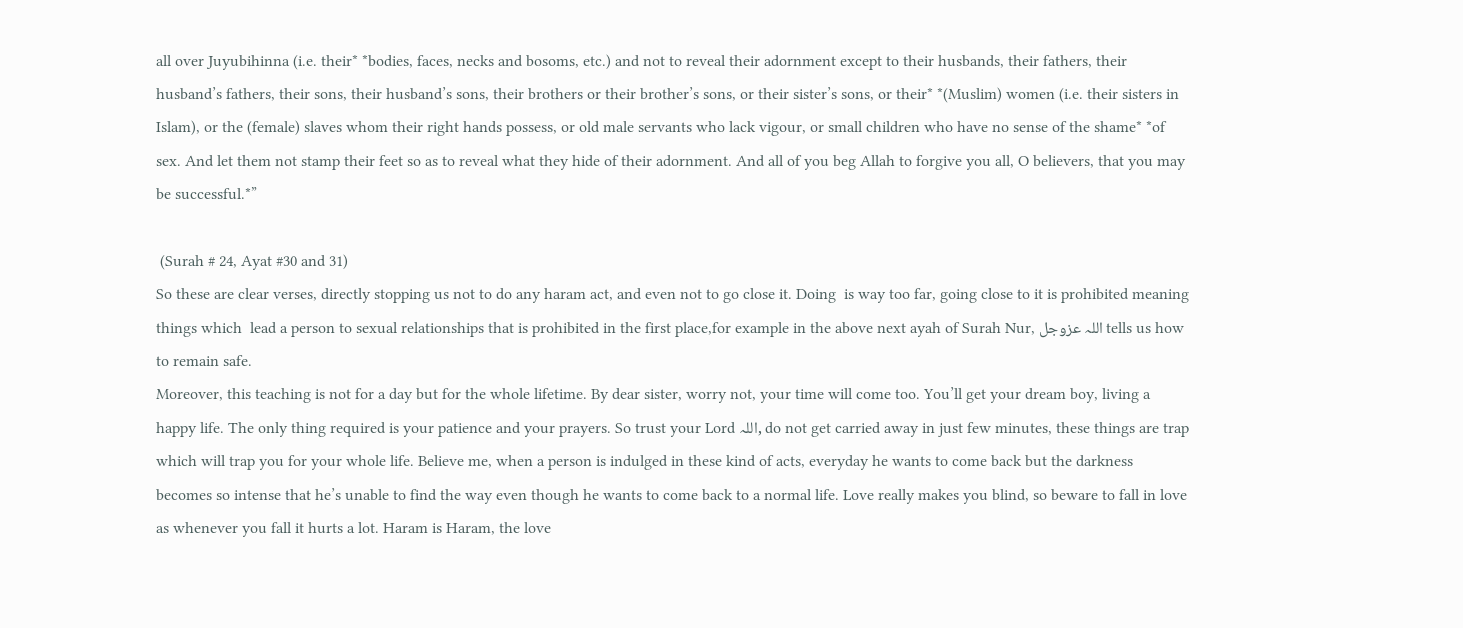all over Juyubihinna (i.e. their* *bodies, faces, necks and bosoms, etc.) and not to reveal their adornment except to their husbands, their fathers, their husband’s fathers, their sons, their husband’s sons, their brothers or their brother’s sons, or their sister’s sons, or their* *(Muslim) women (i.e. their sisters in Islam), or the (female) slaves whom their right hands possess, or old male servants who lack vigour, or small children who have no sense of the shame* *of sex. And let them not stamp their feet so as to reveal what they hide of their adornment. And all of you beg Allah to forgive you all, O believers, that you may be successful.*”

 (Surah # 24, Ayat #30 and 31)
So these are clear verses, directly stopping us not to do any haram act, and even not to go close it. Doing  is way too far, going close to it is prohibited meaning things which  lead a person to sexual relationships that is prohibited in the first place,for example in the above next ayah of Surah Nur, اللہ عزوجل tells us how to remain safe.
Moreover, this teaching is not for a day but for the whole lifetime. By dear sister, worry not, your time will come too. You’ll get your dream boy, living a happy life. The only thing required is your patience and your prayers. So trust your Lord اللہ, do not get carried away in just few minutes, these things are trap which will trap you for your whole life. Believe me, when a person is indulged in these kind of acts, everyday he wants to come back but the darkness becomes so intense that he’s unable to find the way even though he wants to come back to a normal life. Love really makes you blind, so beware to fall in love as whenever you fall it hurts a lot. Haram is Haram, the love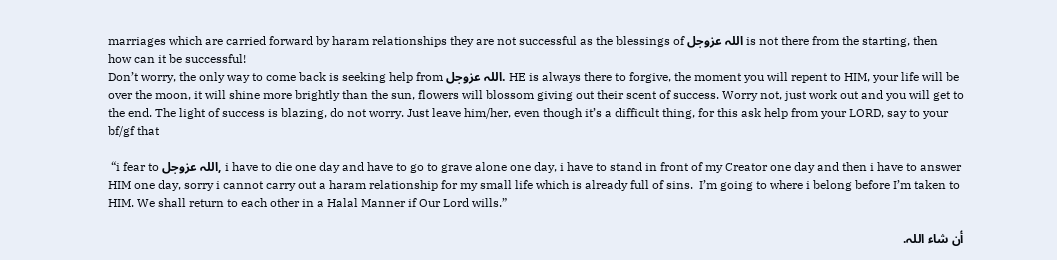marriages which are carried forward by haram relationships they are not successful as the blessings of اللہ عزوجل is not there from the starting, then how can it be successful!
Don’t worry, the only way to come back is seeking help from اللہ عزوجل. HE is always there to forgive, the moment you will repent to HIM, your life will be over the moon, it will shine more brightly than the sun, flowers will blossom giving out their scent of success. Worry not, just work out and you will get to the end. The light of success is blazing, do not worry. Just leave him/her, even though it’s a difficult thing, for this ask help from your LORD, say to your bf/gf that

 “i fear to اللہ عزوجل, i have to die one day and have to go to grave alone one day, i have to stand in front of my Creator one day and then i have to answer HIM one day, sorry i cannot carry out a haram relationship for my small life which is already full of sins.  I’m going to where i belong before I’m taken to HIM. We shall return to each other in a Halal Manner if Our Lord wills.”

أن شاء اللہ.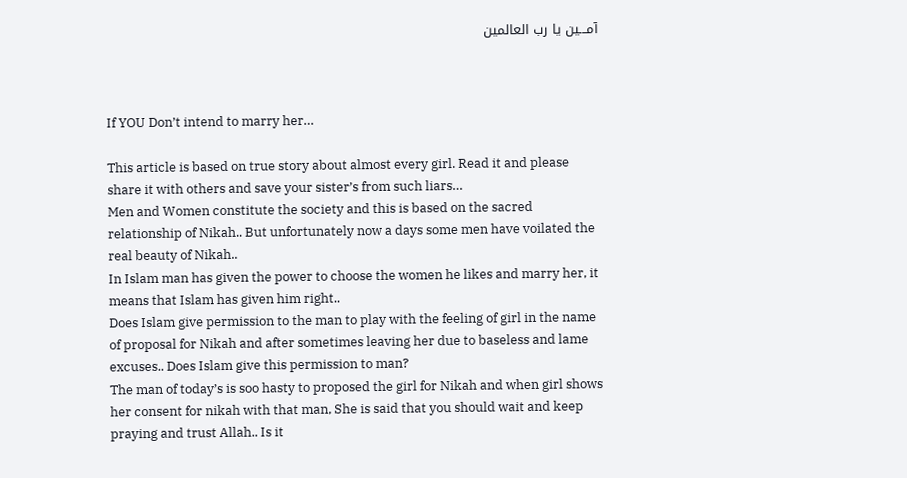آمـــين یا رب العالمین



If YOU Don’t intend to marry her…

This article is based on true story about almost every girl. Read it and please share it with others and save your sister’s from such liars…
Men and Women constitute the society and this is based on the sacred relationship of Nikah.. But unfortunately now a days some men have voilated the real beauty of Nikah..
In Islam man has given the power to choose the women he likes and marry her, it means that Islam has given him right..
Does Islam give permission to the man to play with the feeling of girl in the name of proposal for Nikah and after sometimes leaving her due to baseless and lame excuses.. Does Islam give this permission to man?
The man of today’s is soo hasty to proposed the girl for Nikah and when girl shows her consent for nikah with that man, She is said that you should wait and keep praying and trust Allah.. Is it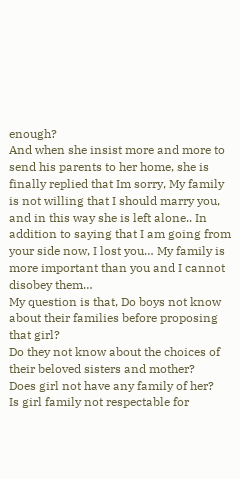enough?
And when she insist more and more to send his parents to her home, she is finally replied that Im sorry, My family is not willing that I should marry you, and in this way she is left alone.. In addition to saying that I am going from your side now, I lost you… My family is more important than you and I cannot disobey them…
My question is that, Do boys not know about their families before proposing that girl?
Do they not know about the choices of their beloved sisters and mother?
Does girl not have any family of her?
Is girl family not respectable for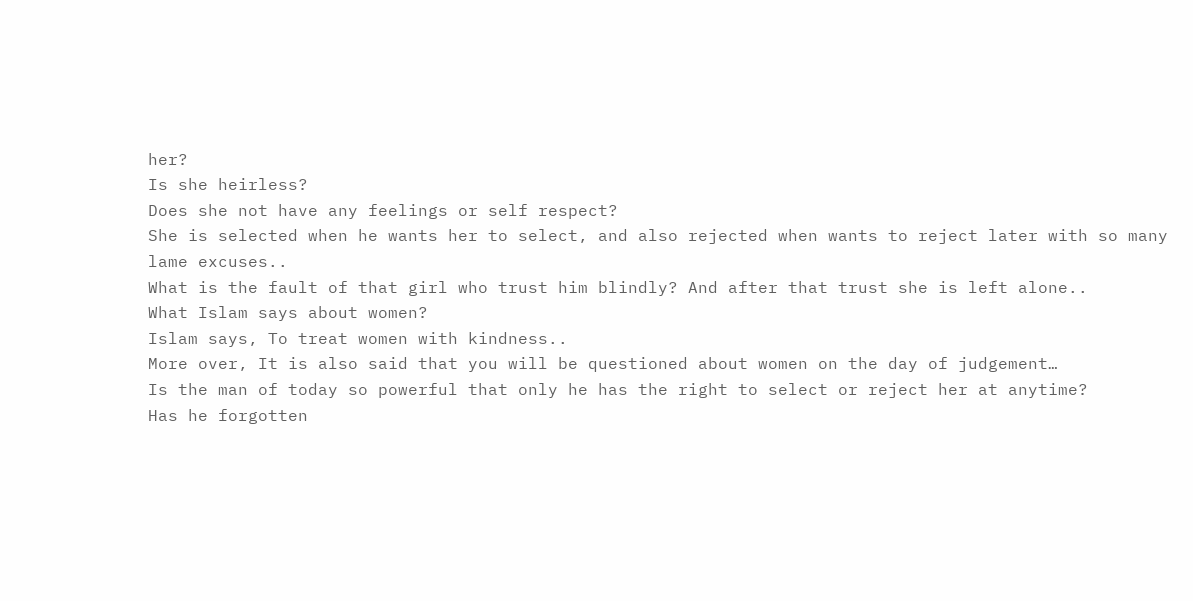her?
Is she heirless?
Does she not have any feelings or self respect?
She is selected when he wants her to select, and also rejected when wants to reject later with so many lame excuses..
What is the fault of that girl who trust him blindly? And after that trust she is left alone..
What Islam says about women?
Islam says, To treat women with kindness..
More over, It is also said that you will be questioned about women on the day of judgement…
Is the man of today so powerful that only he has the right to select or reject her at anytime?
Has he forgotten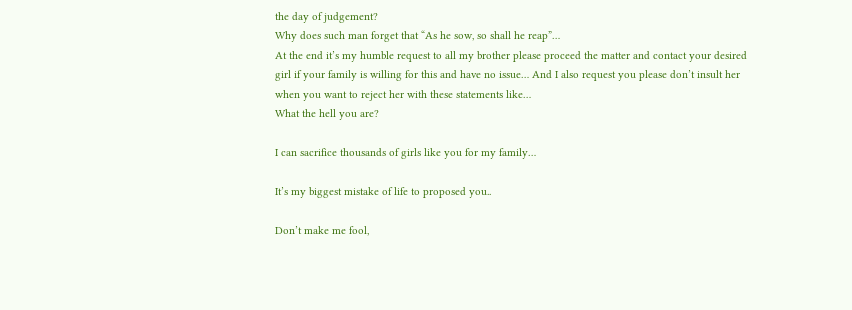the day of judgement?
Why does such man forget that “As he sow, so shall he reap”…
At the end it’s my humble request to all my brother please proceed the matter and contact your desired girl if your family is willing for this and have no issue… And I also request you please don’t insult her when you want to reject her with these statements like…
What the hell you are?

I can sacrifice thousands of girls like you for my family…

It’s my biggest mistake of life to proposed you..

Don’t make me fool,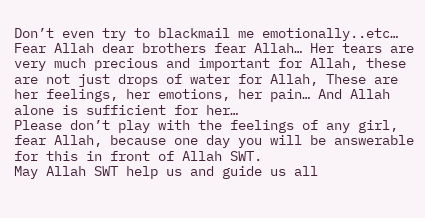Don’t even try to blackmail me emotionally..etc…
Fear Allah dear brothers fear Allah… Her tears are very much precious and important for Allah, these are not just drops of water for Allah, These are her feelings, her emotions, her pain… And Allah alone is sufficient for her…
Please don’t play with the feelings of any girl, fear Allah, because one day you will be answerable for this in front of Allah SWT.
May Allah SWT help us and guide us all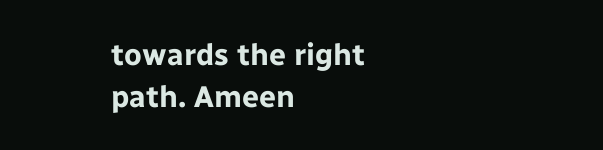towards the right path. Ameen